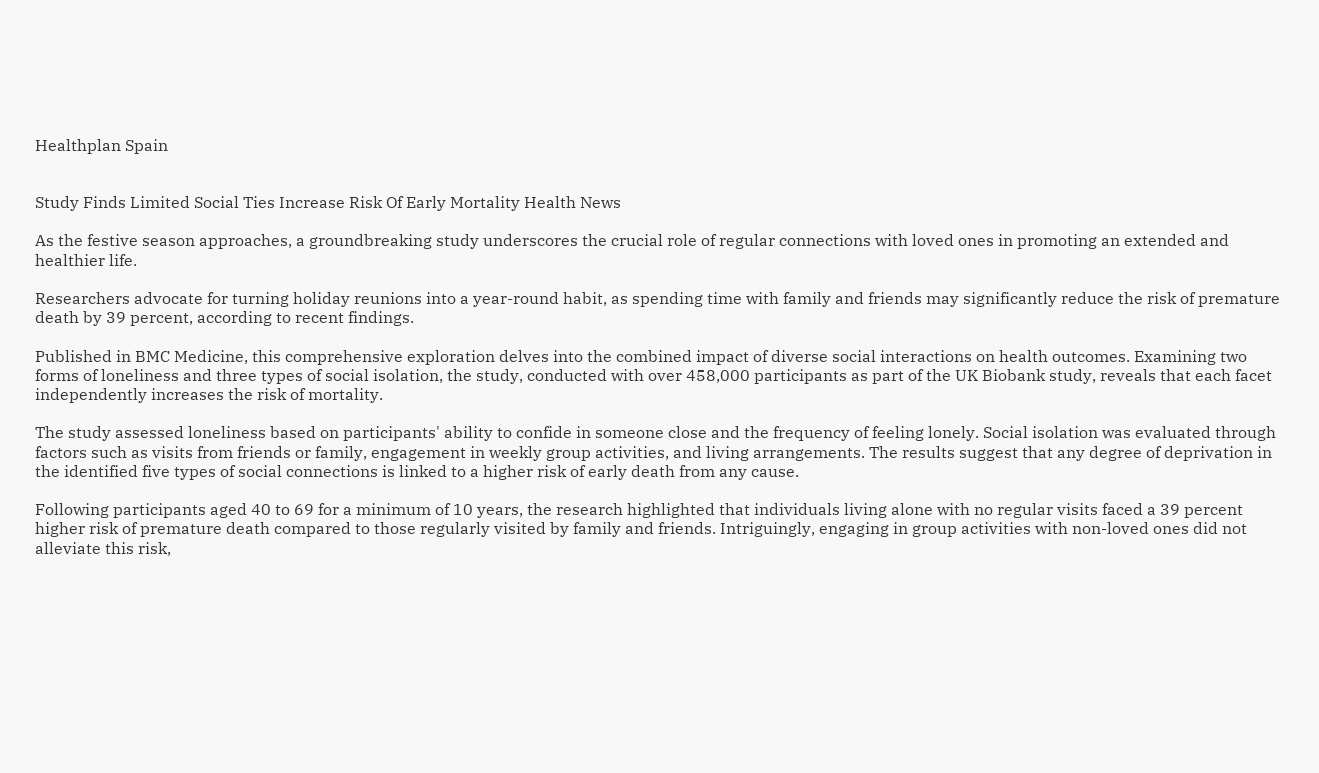Healthplan Spain


Study Finds Limited Social Ties Increase Risk Of Early Mortality Health News

As the festive season approaches, a groundbreaking study underscores the crucial role of regular connections with loved ones in promoting an extended and healthier life.

Researchers advocate for turning holiday reunions into a year-round habit, as spending time with family and friends may significantly reduce the risk of premature death by 39 percent, according to recent findings.

Published in BMC Medicine, this comprehensive exploration delves into the combined impact of diverse social interactions on health outcomes. Examining two forms of loneliness and three types of social isolation, the study, conducted with over 458,000 participants as part of the UK Biobank study, reveals that each facet independently increases the risk of mortality.

The study assessed loneliness based on participants' ability to confide in someone close and the frequency of feeling lonely. Social isolation was evaluated through factors such as visits from friends or family, engagement in weekly group activities, and living arrangements. The results suggest that any degree of deprivation in the identified five types of social connections is linked to a higher risk of early death from any cause.

Following participants aged 40 to 69 for a minimum of 10 years, the research highlighted that individuals living alone with no regular visits faced a 39 percent higher risk of premature death compared to those regularly visited by family and friends. Intriguingly, engaging in group activities with non-loved ones did not alleviate this risk,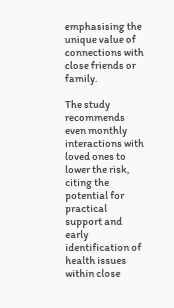emphasising the unique value of connections with close friends or family.

The study recommends even monthly interactions with loved ones to lower the risk, citing the potential for practical support and early identification of health issues within close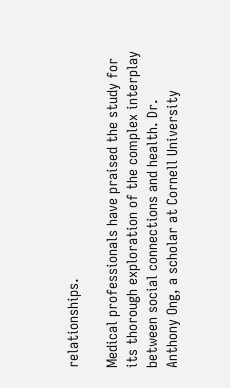relationships.

Medical professionals have praised the study for its thorough exploration of the complex interplay between social connections and health. Dr. Anthony Ong, a scholar at Cornell University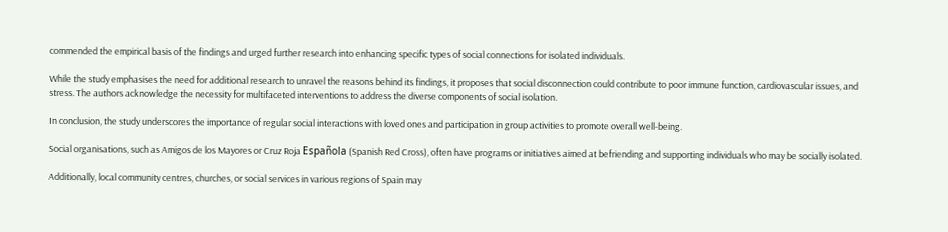commended the empirical basis of the findings and urged further research into enhancing specific types of social connections for isolated individuals.

While the study emphasises the need for additional research to unravel the reasons behind its findings, it proposes that social disconnection could contribute to poor immune function, cardiovascular issues, and stress. The authors acknowledge the necessity for multifaceted interventions to address the diverse components of social isolation.

In conclusion, the study underscores the importance of regular social interactions with loved ones and participation in group activities to promote overall well-being.

Social organisations, such as Amigos de los Mayores or Cruz Roja Española (Spanish Red Cross), often have programs or initiatives aimed at befriending and supporting individuals who may be socially isolated.

Additionally, local community centres, churches, or social services in various regions of Spain may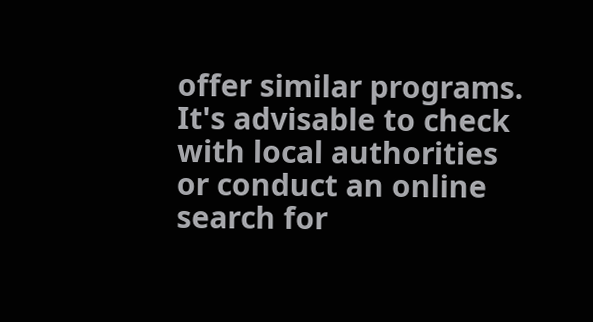offer similar programs. It's advisable to check with local authorities or conduct an online search for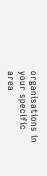organisations in your specific area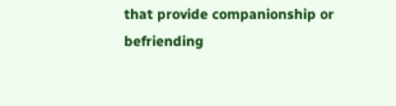that provide companionship or befriending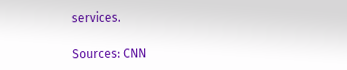services.

Sources: CNN